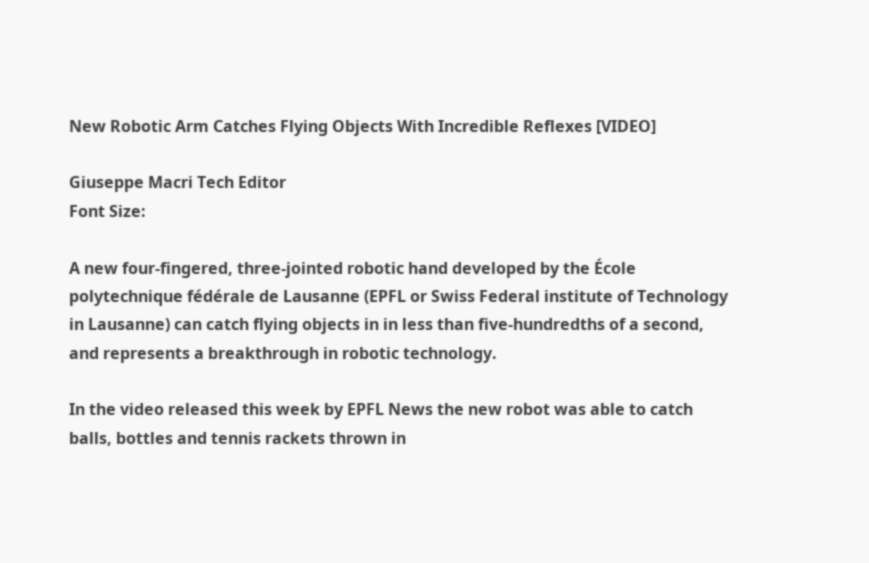New Robotic Arm Catches Flying Objects With Incredible Reflexes [VIDEO]

Giuseppe Macri Tech Editor
Font Size:

A new four-fingered, three-jointed robotic hand developed by the École polytechnique fédérale de Lausanne (EPFL or Swiss Federal institute of Technology in Lausanne) can catch flying objects in in less than five-hundredths of a second, and represents a breakthrough in robotic technology.

In the video released this week by EPFL News the new robot was able to catch balls, bottles and tennis rackets thrown in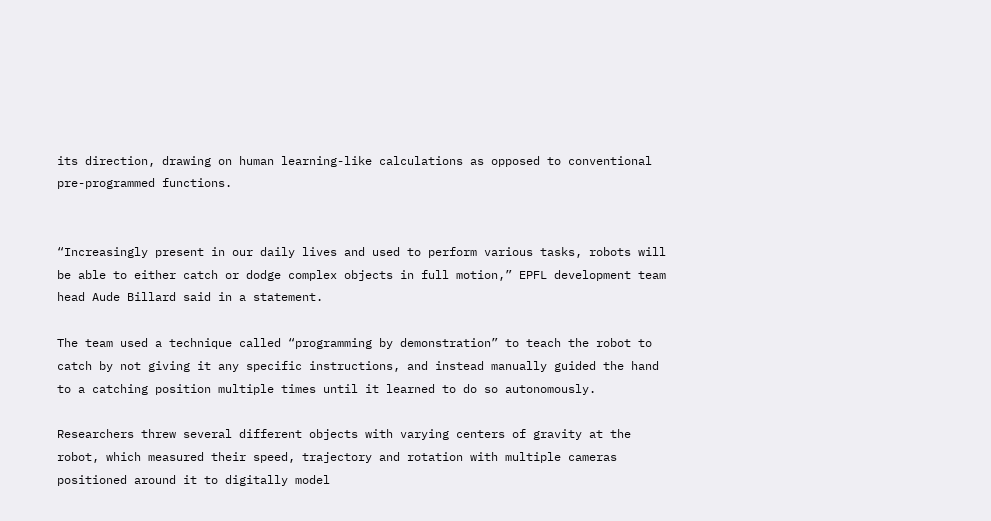its direction, drawing on human learning-like calculations as opposed to conventional pre-programmed functions.


“Increasingly present in our daily lives and used to perform various tasks, robots will be able to either catch or dodge complex objects in full motion,” EPFL development team head Aude Billard said in a statement.

The team used a technique called “programming by demonstration” to teach the robot to catch by not giving it any specific instructions, and instead manually guided the hand to a catching position multiple times until it learned to do so autonomously.

Researchers threw several different objects with varying centers of gravity at the robot, which measured their speed, trajectory and rotation with multiple cameras positioned around it to digitally model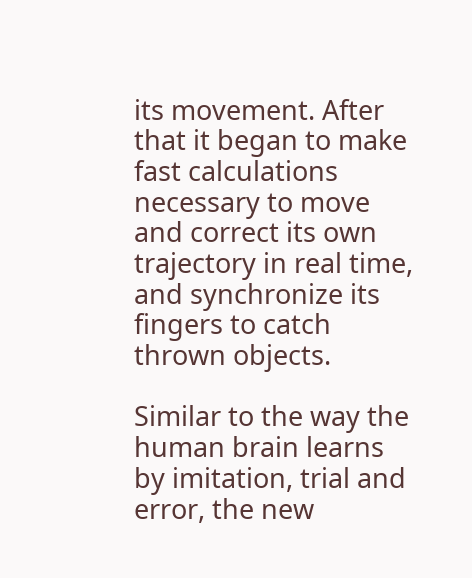its movement. After that it began to make fast calculations necessary to move and correct its own trajectory in real time, and synchronize its fingers to catch thrown objects.

Similar to the way the human brain learns by imitation, trial and error, the new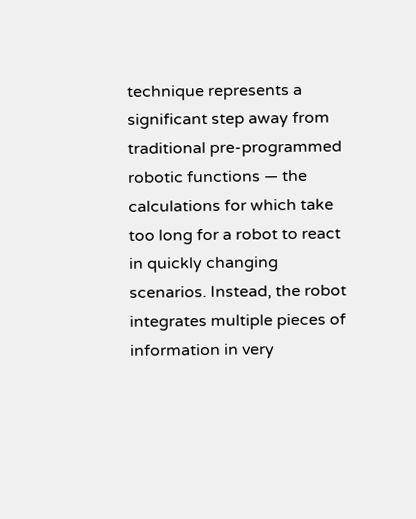technique represents a significant step away from traditional pre-programmed robotic functions — the calculations for which take too long for a robot to react in quickly changing scenarios. Instead, the robot integrates multiple pieces of information in very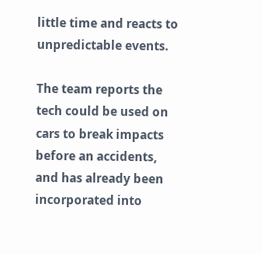little time and reacts to unpredictable events.

The team reports the tech could be used on cars to break impacts before an accidents, and has already been incorporated into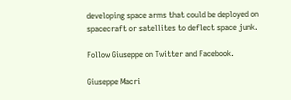developing space arms that could be deployed on spacecraft or satellites to deflect space junk.

Follow Giuseppe on Twitter and Facebook.

Giuseppe Macri